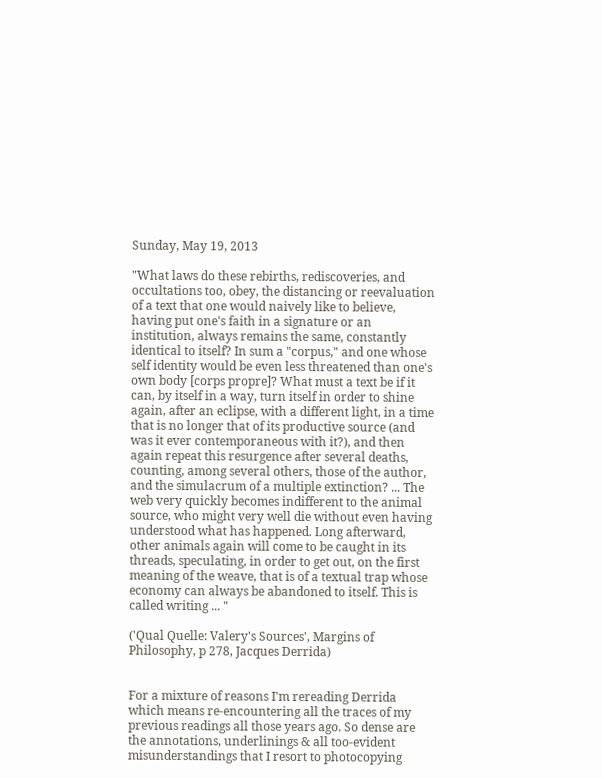Sunday, May 19, 2013

"What laws do these rebirths, rediscoveries, and occultations too, obey, the distancing or reevaluation of a text that one would naively like to believe, having put one's faith in a signature or an institution, always remains the same, constantly identical to itself? In sum a "corpus," and one whose self identity would be even less threatened than one's own body [corps propre]? What must a text be if it can, by itself in a way, turn itself in order to shine again, after an eclipse, with a different light, in a time that is no longer that of its productive source (and was it ever contemporaneous with it?), and then again repeat this resurgence after several deaths, counting, among several others, those of the author, and the simulacrum of a multiple extinction? ... The web very quickly becomes indifferent to the animal source, who might very well die without even having understood what has happened. Long afterward, other animals again will come to be caught in its threads, speculating, in order to get out, on the first meaning of the weave, that is of a textual trap whose economy can always be abandoned to itself. This is called writing ... "

('Qual Quelle: Valery's Sources', Margins of Philosophy, p 278, Jacques Derrida)


For a mixture of reasons I'm rereading Derrida which means re-encountering all the traces of my previous readings all those years ago. So dense are the annotations, underlinings & all too-evident misunderstandings that I resort to photocopying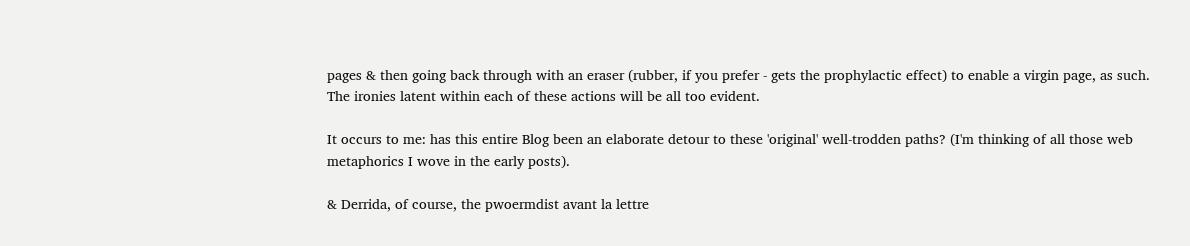pages & then going back through with an eraser (rubber, if you prefer - gets the prophylactic effect) to enable a virgin page, as such. The ironies latent within each of these actions will be all too evident.

It occurs to me: has this entire Blog been an elaborate detour to these 'original' well-trodden paths? (I'm thinking of all those web metaphorics I wove in the early posts).

& Derrida, of course, the pwoermdist avant la lettre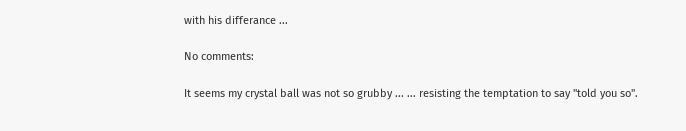with his differance ...

No comments:

It seems my crystal ball was not so grubby ... ... resisting the temptation to say "told you so".